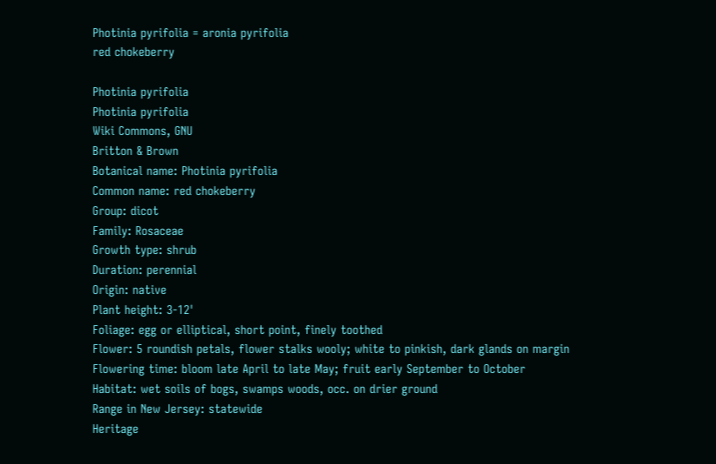Photinia pyrifolia = aronia pyrifolia
red chokeberry

Photinia pyrifolia
Photinia pyrifolia
Wiki Commons, GNU
Britton & Brown
Botanical name: Photinia pyrifolia
Common name: red chokeberry
Group: dicot
Family: Rosaceae
Growth type: shrub
Duration: perennial
Origin: native
Plant height: 3-12'
Foliage: egg or elliptical, short point, finely toothed
Flower: 5 roundish petals, flower stalks wooly; white to pinkish, dark glands on margin
Flowering time: bloom late April to late May; fruit early September to October
Habitat: wet soils of bogs, swamps woods, occ. on drier ground
Range in New Jersey: statewide
Heritage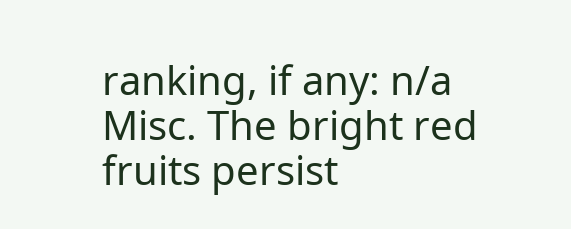ranking, if any: n/a
Misc. The bright red fruits persist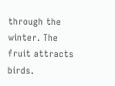through the winter. The fruit attracts birds.